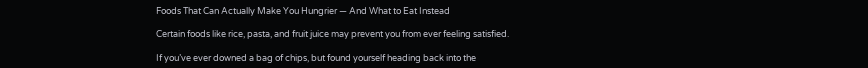Foods That Can Actually Make You Hungrier — And What to Eat Instead

Certain foods like rice, pasta, and fruit juice may prevent you from ever feeling satisfied.

If you’ve ever downed a bag of chips, but found yourself heading back into the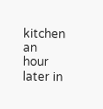kitchen an hour later in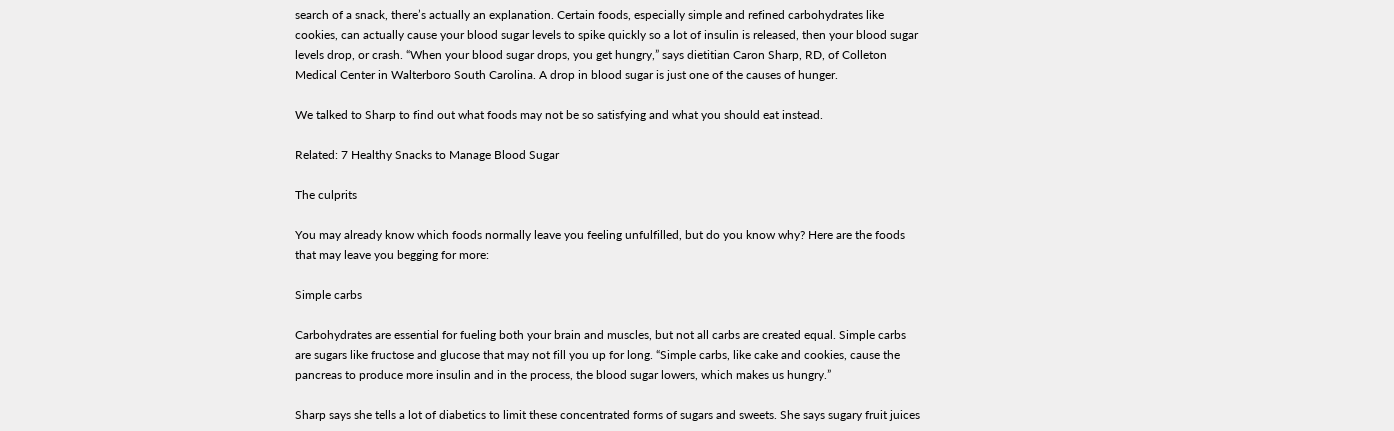search of a snack, there’s actually an explanation. Certain foods, especially simple and refined carbohydrates like cookies, can actually cause your blood sugar levels to spike quickly so a lot of insulin is released, then your blood sugar levels drop, or crash. “When your blood sugar drops, you get hungry,” says dietitian Caron Sharp, RD, of Colleton Medical Center in Walterboro South Carolina. A drop in blood sugar is just one of the causes of hunger.

We talked to Sharp to find out what foods may not be so satisfying and what you should eat instead.

Related: 7 Healthy Snacks to Manage Blood Sugar

The culprits

You may already know which foods normally leave you feeling unfulfilled, but do you know why? Here are the foods that may leave you begging for more:

Simple carbs

Carbohydrates are essential for fueling both your brain and muscles, but not all carbs are created equal. Simple carbs are sugars like fructose and glucose that may not fill you up for long. “Simple carbs, like cake and cookies, cause the pancreas to produce more insulin and in the process, the blood sugar lowers, which makes us hungry.”

Sharp says she tells a lot of diabetics to limit these concentrated forms of sugars and sweets. She says sugary fruit juices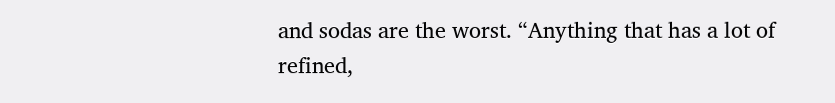and sodas are the worst. “Anything that has a lot of refined,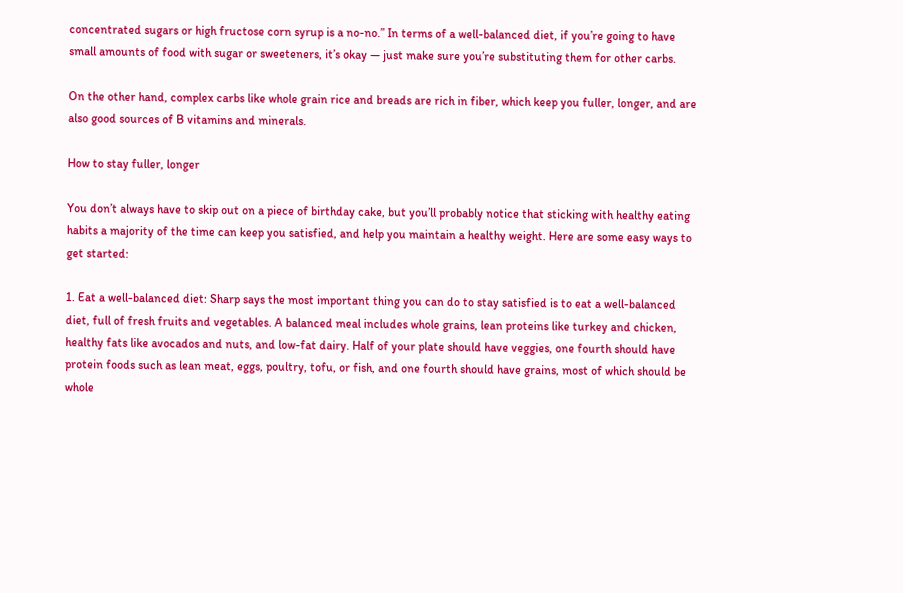concentrated sugars or high fructose corn syrup is a no-no.” In terms of a well-balanced diet, if you’re going to have small amounts of food with sugar or sweeteners, it’s okay — just make sure you’re substituting them for other carbs.

On the other hand, complex carbs like whole grain rice and breads are rich in fiber, which keep you fuller, longer, and are also good sources of B vitamins and minerals.

How to stay fuller, longer

You don’t always have to skip out on a piece of birthday cake, but you’ll probably notice that sticking with healthy eating habits a majority of the time can keep you satisfied, and help you maintain a healthy weight. Here are some easy ways to get started:

1. Eat a well-balanced diet: Sharp says the most important thing you can do to stay satisfied is to eat a well-balanced diet, full of fresh fruits and vegetables. A balanced meal includes whole grains, lean proteins like turkey and chicken, healthy fats like avocados and nuts, and low-fat dairy. Half of your plate should have veggies, one fourth should have protein foods such as lean meat, eggs, poultry, tofu, or fish, and one fourth should have grains, most of which should be whole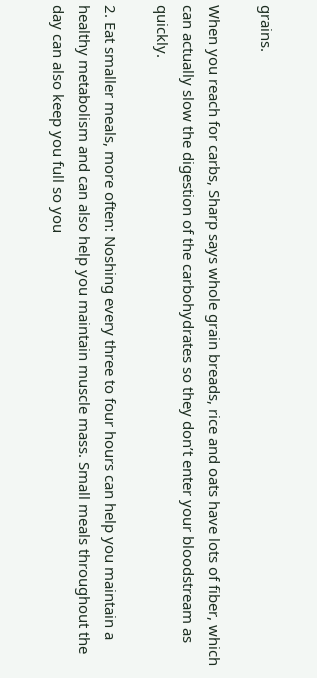grains.

When you reach for carbs, Sharp says whole grain breads, rice and oats have lots of fiber, which can actually slow the digestion of the carbohydrates so they don’t enter your bloodstream as quickly.

2. Eat smaller meals, more often: Noshing every three to four hours can help you maintain a healthy metabolism and can also help you maintain muscle mass. Small meals throughout the day can also keep you full so you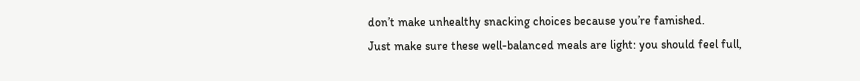don’t make unhealthy snacking choices because you’re famished.
Just make sure these well-balanced meals are light: you should feel full,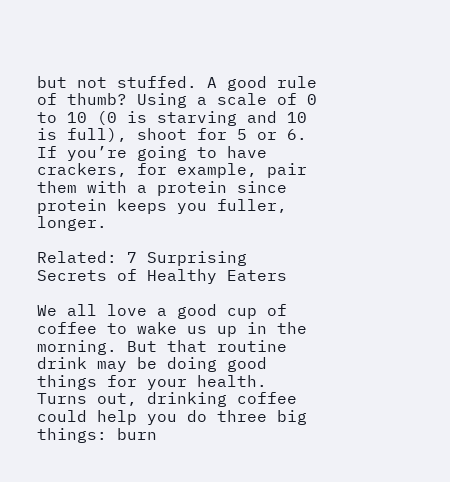but not stuffed. A good rule of thumb? Using a scale of 0 to 10 (0 is starving and 10 is full), shoot for 5 or 6. If you’re going to have crackers, for example, pair them with a protein since protein keeps you fuller, longer.

Related: 7 Surprising Secrets of Healthy Eaters

We all love a good cup of coffee to wake us up in the morning. But that routine drink may be doing good things for your health. Turns out, drinking coffee could help you do three big things: burn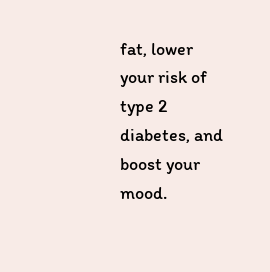fat, lower your risk of type 2 diabetes, and boost your mood.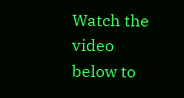Watch the video below to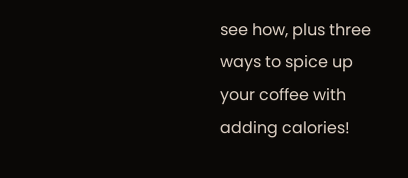see how, plus three ways to spice up your coffee with adding calories!